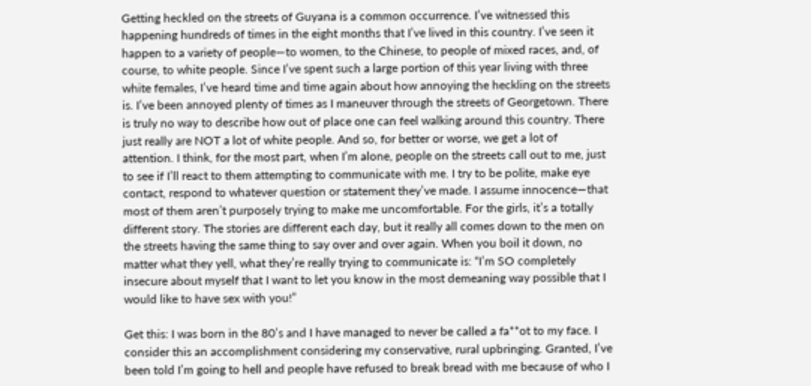Getting heckled on the streets of Guyana is a common occurrence. I’ve witnessed this happening hundreds of times in the eight months that I’ve lived in this country. I’ve seen it happen to a variety of people—to women, to the Chinese, to people of mixed races, and, of course, to white people. Since I’ve spent such a large portion of this year living with three white females, I’ve heard time and time again about how annoying the heckling on the streets is. I’ve been annoyed plenty of times as I maneuver through the streets of Georgetown. There is truly no way to describe how out of place one can feel walking around this country. There just really are NOT a lot of white people. And so, for better or worse, we get a lot of attention. I think, for the most part, when I’m alone, people on the streets call out to me, just to see if I’ll react to them attempting to communicate with me. I try to be polite, make eye contact, respond to whatever question or statement they’ve made. I assume innocence—that most of them aren’t purposely trying to make me uncomfortable. For the girls, it’s a totally different story. The stories are different each day, but it really all comes down to the men on the streets having the same thing to say over and over again. When you boil it down, no matter what they yell, what they’re really trying to communicate is: “I’m SO completely insecure about myself that I want to let you know in the most demeaning way possible that I would like to have sex with you!”

Get this: I was born in the 80’s and I have managed to never be called a fa**ot to my face. I consider this an accomplishment considering my conservative, rural upbringing. Granted, I’ve been told I’m going to hell and people have refused to break bread with me because of who I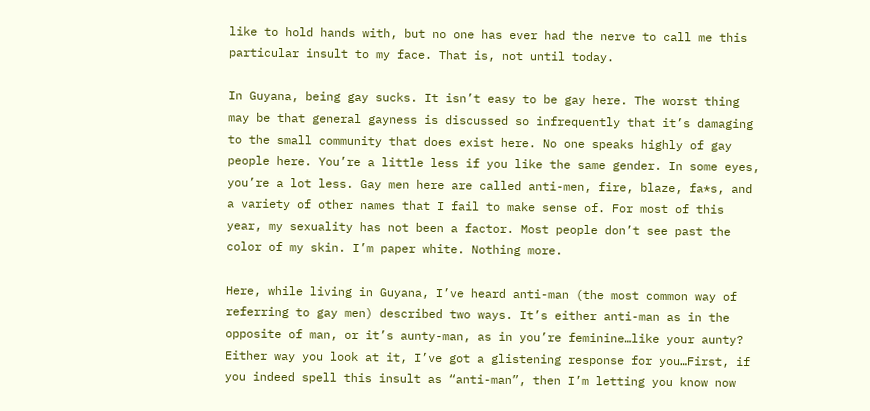like to hold hands with, but no one has ever had the nerve to call me this particular insult to my face. That is, not until today.

In Guyana, being gay sucks. It isn’t easy to be gay here. The worst thing may be that general gayness is discussed so infrequently that it’s damaging to the small community that does exist here. No one speaks highly of gay people here. You’re a little less if you like the same gender. In some eyes, you’re a lot less. Gay men here are called anti-men, fire, blaze, fa*s, and a variety of other names that I fail to make sense of. For most of this year, my sexuality has not been a factor. Most people don’t see past the color of my skin. I’m paper white. Nothing more.

Here, while living in Guyana, I’ve heard anti-man (the most common way of referring to gay men) described two ways. It’s either anti-man as in the opposite of man, or it’s aunty-man, as in you’re feminine…like your aunty? Either way you look at it, I’ve got a glistening response for you…First, if you indeed spell this insult as “anti-man”, then I’m letting you know now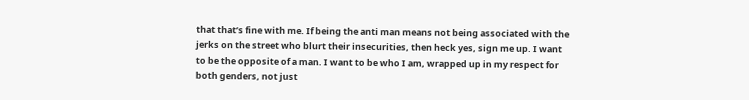that that’s fine with me. If being the anti man means not being associated with the jerks on the street who blurt their insecurities, then heck yes, sign me up. I want to be the opposite of a man. I want to be who I am, wrapped up in my respect for both genders, not just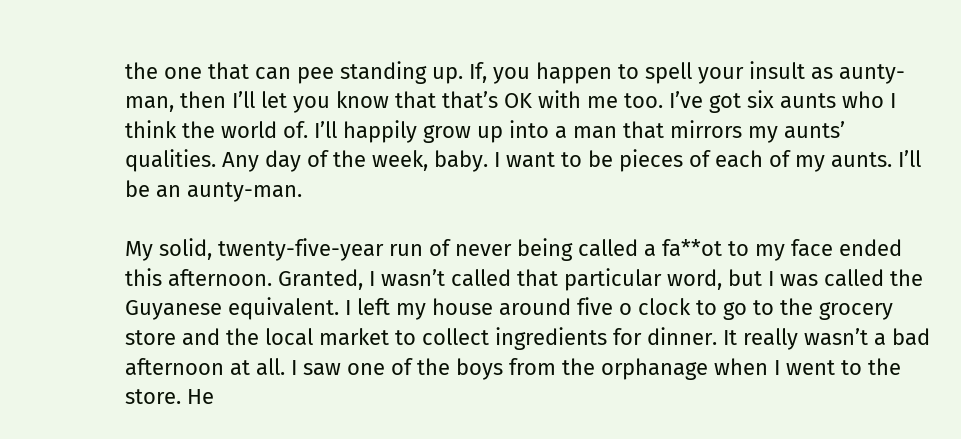the one that can pee standing up. If, you happen to spell your insult as aunty-man, then I’ll let you know that that’s OK with me too. I’ve got six aunts who I think the world of. I’ll happily grow up into a man that mirrors my aunts’ qualities. Any day of the week, baby. I want to be pieces of each of my aunts. I’ll be an aunty-man.

My solid, twenty-five-year run of never being called a fa**ot to my face ended this afternoon. Granted, I wasn’t called that particular word, but I was called the Guyanese equivalent. I left my house around five o clock to go to the grocery store and the local market to collect ingredients for dinner. It really wasn’t a bad afternoon at all. I saw one of the boys from the orphanage when I went to the store. He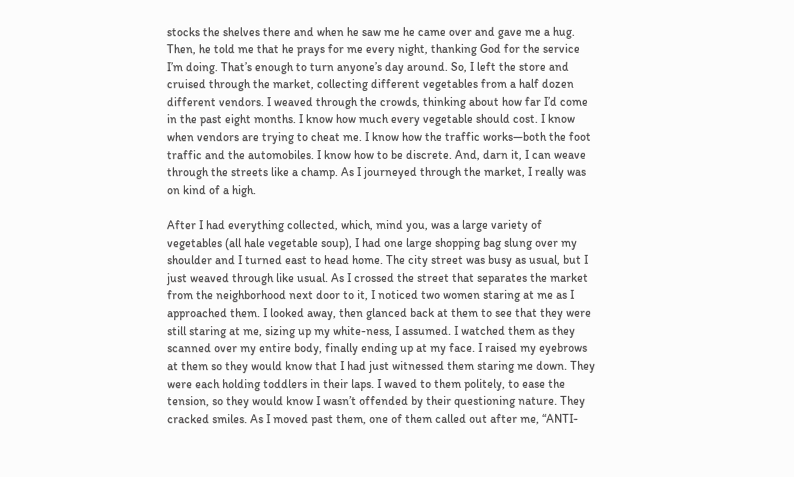stocks the shelves there and when he saw me he came over and gave me a hug. Then, he told me that he prays for me every night, thanking God for the service I’m doing. That’s enough to turn anyone’s day around. So, I left the store and cruised through the market, collecting different vegetables from a half dozen different vendors. I weaved through the crowds, thinking about how far I’d come in the past eight months. I know how much every vegetable should cost. I know when vendors are trying to cheat me. I know how the traffic works—both the foot traffic and the automobiles. I know how to be discrete. And, darn it, I can weave through the streets like a champ. As I journeyed through the market, I really was on kind of a high.

After I had everything collected, which, mind you, was a large variety of vegetables (all hale vegetable soup), I had one large shopping bag slung over my shoulder and I turned east to head home. The city street was busy as usual, but I just weaved through like usual. As I crossed the street that separates the market from the neighborhood next door to it, I noticed two women staring at me as I approached them. I looked away, then glanced back at them to see that they were still staring at me, sizing up my white-ness, I assumed. I watched them as they scanned over my entire body, finally ending up at my face. I raised my eyebrows at them so they would know that I had just witnessed them staring me down. They were each holding toddlers in their laps. I waved to them politely, to ease the tension, so they would know I wasn’t offended by their questioning nature. They cracked smiles. As I moved past them, one of them called out after me, “ANTI-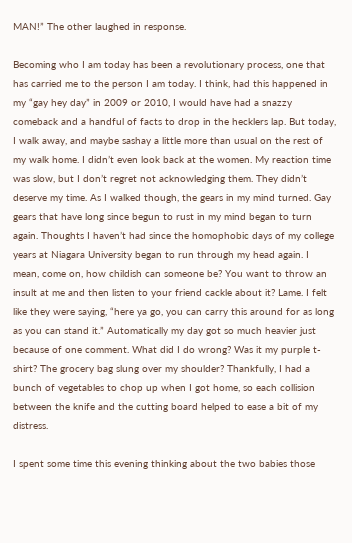MAN!” The other laughed in response.

Becoming who I am today has been a revolutionary process, one that has carried me to the person I am today. I think, had this happened in my “gay hey day” in 2009 or 2010, I would have had a snazzy comeback and a handful of facts to drop in the hecklers lap. But today, I walk away, and maybe sashay a little more than usual on the rest of my walk home. I didn’t even look back at the women. My reaction time was slow, but I don’t regret not acknowledging them. They didn’t deserve my time. As I walked though, the gears in my mind turned. Gay gears that have long since begun to rust in my mind began to turn again. Thoughts I haven’t had since the homophobic days of my college years at Niagara University began to run through my head again. I mean, come on, how childish can someone be? You want to throw an insult at me and then listen to your friend cackle about it? Lame. I felt like they were saying, “here ya go, you can carry this around for as long as you can stand it.” Automatically my day got so much heavier just because of one comment. What did I do wrong? Was it my purple t-shirt? The grocery bag slung over my shoulder? Thankfully, I had a bunch of vegetables to chop up when I got home, so each collision between the knife and the cutting board helped to ease a bit of my distress.

I spent some time this evening thinking about the two babies those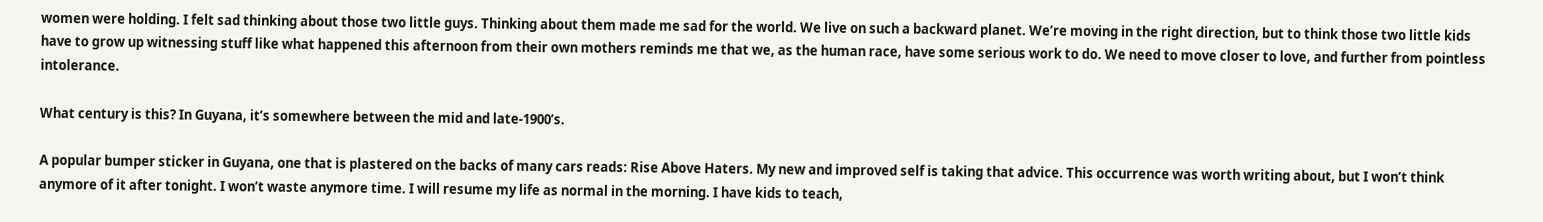women were holding. I felt sad thinking about those two little guys. Thinking about them made me sad for the world. We live on such a backward planet. We’re moving in the right direction, but to think those two little kids have to grow up witnessing stuff like what happened this afternoon from their own mothers reminds me that we, as the human race, have some serious work to do. We need to move closer to love, and further from pointless intolerance.

What century is this? In Guyana, it’s somewhere between the mid and late-1900’s.

A popular bumper sticker in Guyana, one that is plastered on the backs of many cars reads: Rise Above Haters. My new and improved self is taking that advice. This occurrence was worth writing about, but I won’t think anymore of it after tonight. I won’t waste anymore time. I will resume my life as normal in the morning. I have kids to teach,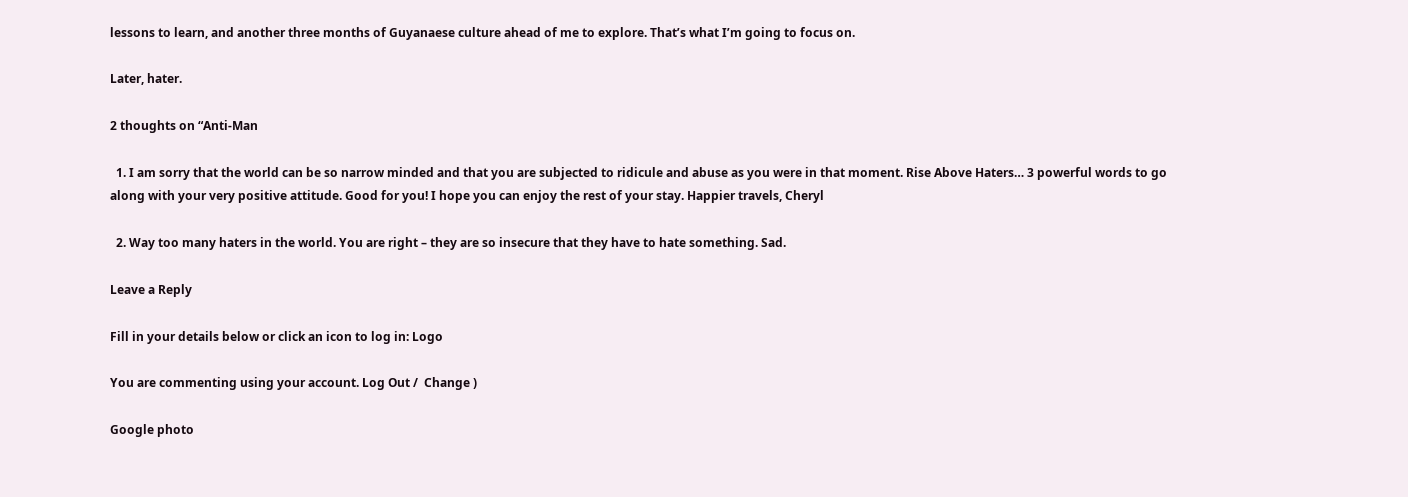lessons to learn, and another three months of Guyanaese culture ahead of me to explore. That’s what I’m going to focus on.

Later, hater.

2 thoughts on “Anti-Man

  1. I am sorry that the world can be so narrow minded and that you are subjected to ridicule and abuse as you were in that moment. Rise Above Haters… 3 powerful words to go along with your very positive attitude. Good for you! I hope you can enjoy the rest of your stay. Happier travels, Cheryl

  2. Way too many haters in the world. You are right – they are so insecure that they have to hate something. Sad.

Leave a Reply

Fill in your details below or click an icon to log in: Logo

You are commenting using your account. Log Out /  Change )

Google photo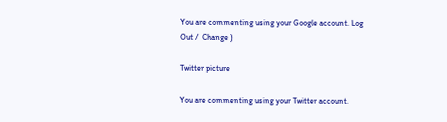You are commenting using your Google account. Log Out /  Change )

Twitter picture

You are commenting using your Twitter account.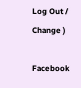Log Out /  Change )

Facebook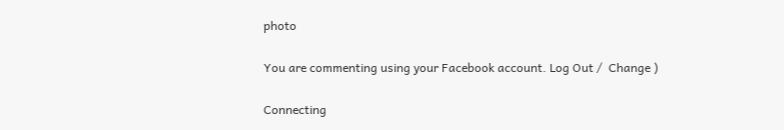photo

You are commenting using your Facebook account. Log Out /  Change )

Connecting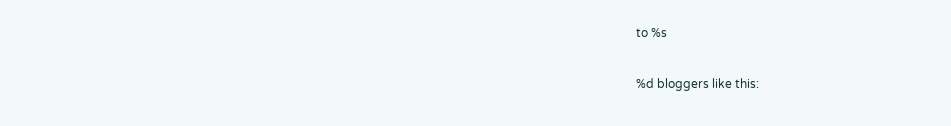to %s

%d bloggers like this: